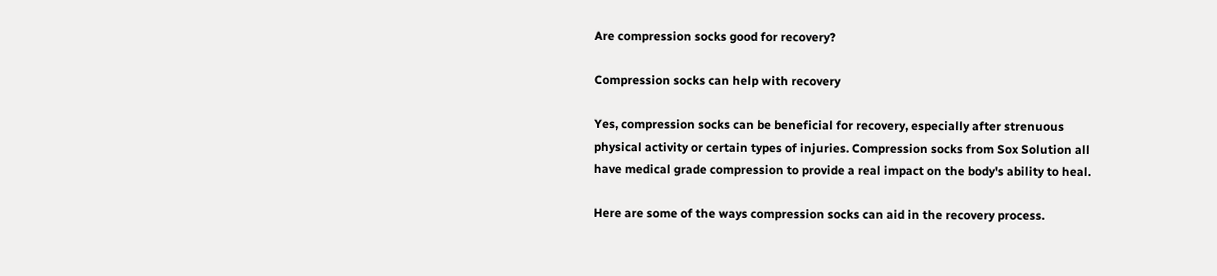Are compression socks good for recovery?

Compression socks can help with recovery

Yes, compression socks can be beneficial for recovery, especially after strenuous physical activity or certain types of injuries. Compression socks from Sox Solution all have medical grade compression to provide a real impact on the body's ability to heal.

Here are some of the ways compression socks can aid in the recovery process.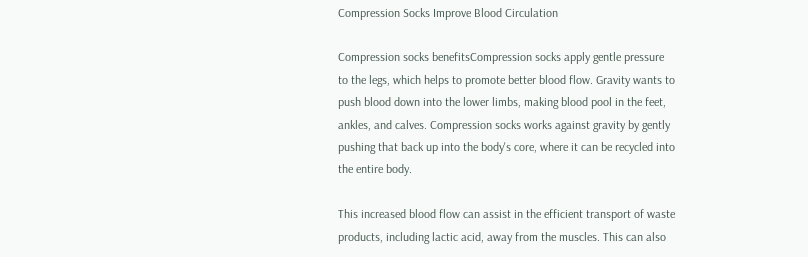Compression Socks Improve Blood Circulation

Compression socks benefitsCompression socks apply gentle pressure to the legs, which helps to promote better blood flow. Gravity wants to push blood down into the lower limbs, making blood pool in the feet, ankles, and calves. Compression socks works against gravity by gently pushing that back up into the body's core, where it can be recycled into the entire body.

This increased blood flow can assist in the efficient transport of waste products, including lactic acid, away from the muscles. This can also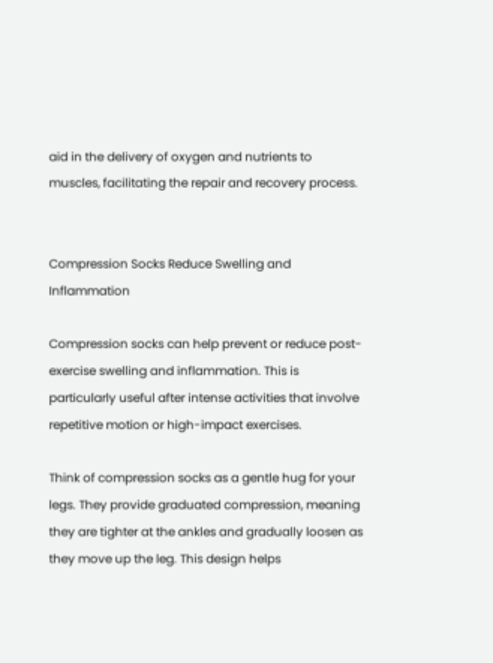aid in the delivery of oxygen and nutrients to muscles, facilitating the repair and recovery process.


Compression Socks Reduce Swelling and Inflammation

Compression socks can help prevent or reduce post-exercise swelling and inflammation. This is particularly useful after intense activities that involve repetitive motion or high-impact exercises.

Think of compression socks as a gentle hug for your legs. They provide graduated compression, meaning they are tighter at the ankles and gradually loosen as they move up the leg. This design helps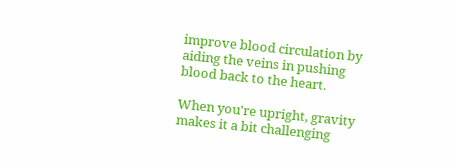improve blood circulation by aiding the veins in pushing blood back to the heart.

When you're upright, gravity makes it a bit challenging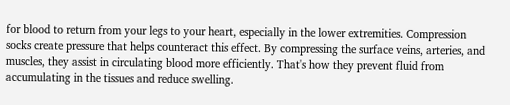for blood to return from your legs to your heart, especially in the lower extremities. Compression socks create pressure that helps counteract this effect. By compressing the surface veins, arteries, and muscles, they assist in circulating blood more efficiently. That's how they prevent fluid from accumulating in the tissues and reduce swelling.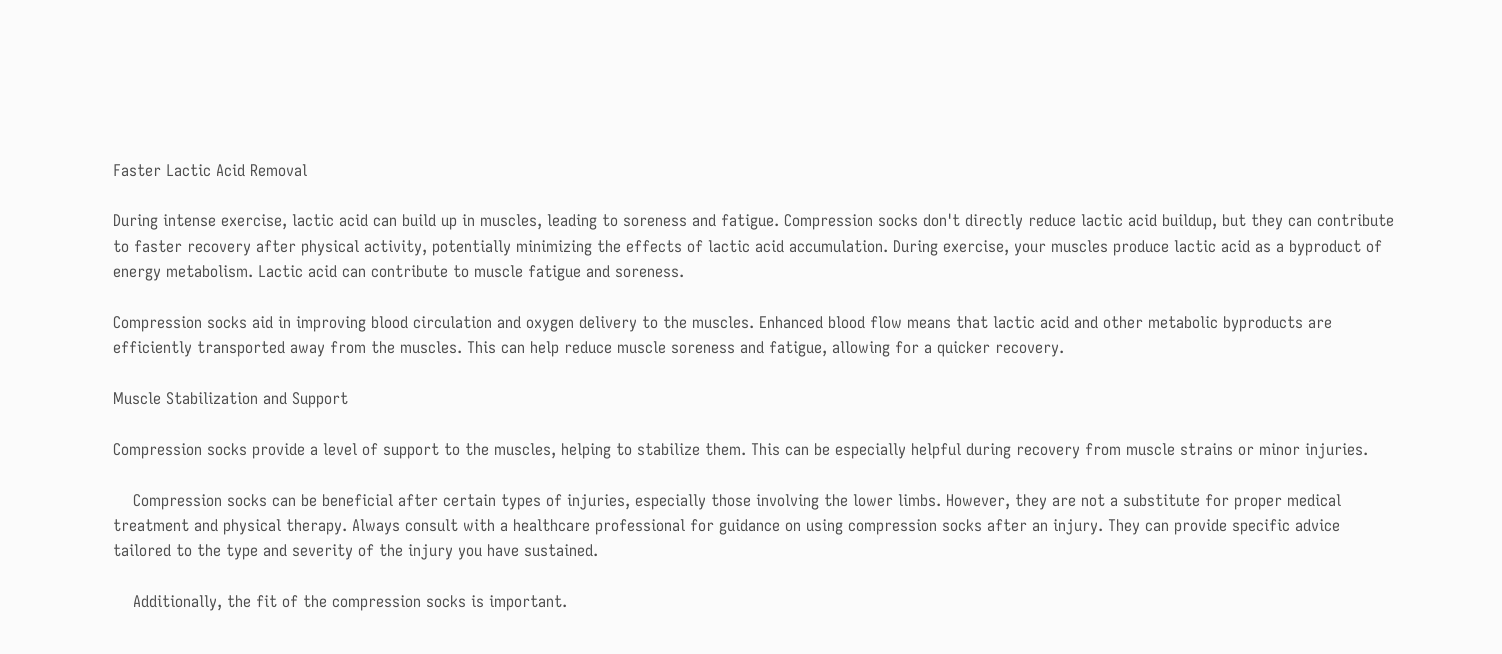Faster Lactic Acid Removal

During intense exercise, lactic acid can build up in muscles, leading to soreness and fatigue. Compression socks don't directly reduce lactic acid buildup, but they can contribute to faster recovery after physical activity, potentially minimizing the effects of lactic acid accumulation. During exercise, your muscles produce lactic acid as a byproduct of energy metabolism. Lactic acid can contribute to muscle fatigue and soreness.

Compression socks aid in improving blood circulation and oxygen delivery to the muscles. Enhanced blood flow means that lactic acid and other metabolic byproducts are efficiently transported away from the muscles. This can help reduce muscle soreness and fatigue, allowing for a quicker recovery.

Muscle Stabilization and Support

Compression socks provide a level of support to the muscles, helping to stabilize them. This can be especially helpful during recovery from muscle strains or minor injuries.

    Compression socks can be beneficial after certain types of injuries, especially those involving the lower limbs. However, they are not a substitute for proper medical treatment and physical therapy. Always consult with a healthcare professional for guidance on using compression socks after an injury. They can provide specific advice tailored to the type and severity of the injury you have sustained.

    Additionally, the fit of the compression socks is important.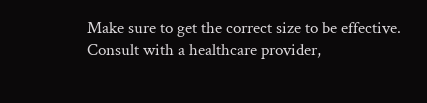Make sure to get the correct size to be effective. Consult with a healthcare provider,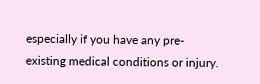especially if you have any pre-existing medical conditions or injury.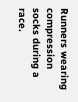Runners wearing compression socks during a race.